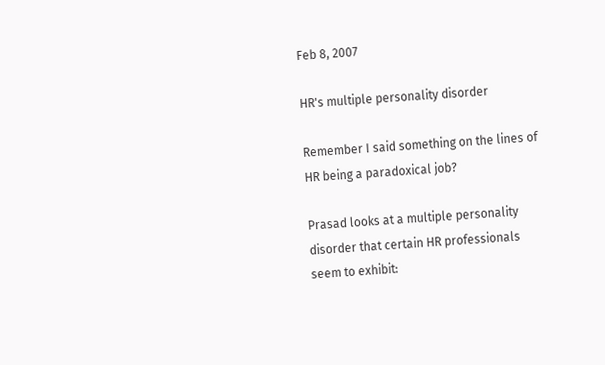Feb 8, 2007

HR's multiple personality disorder

Remember I said something on the lines of HR being a paradoxical job?

Prasad looks at a multiple personality disorder that certain HR professionals seem to exhibit: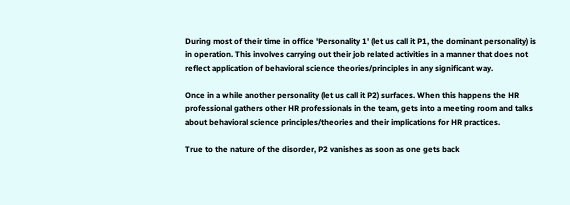During most of their time in office 'Personality 1' (let us call it P1, the dominant personality) is in operation. This involves carrying out their job related activities in a manner that does not reflect application of behavioral science theories/principles in any significant way.

Once in a while another personality (let us call it P2) surfaces. When this happens the HR professional gathers other HR professionals in the team, gets into a meeting room and talks about behavioral science principles/theories and their implications for HR practices.

True to the nature of the disorder, P2 vanishes as soon as one gets back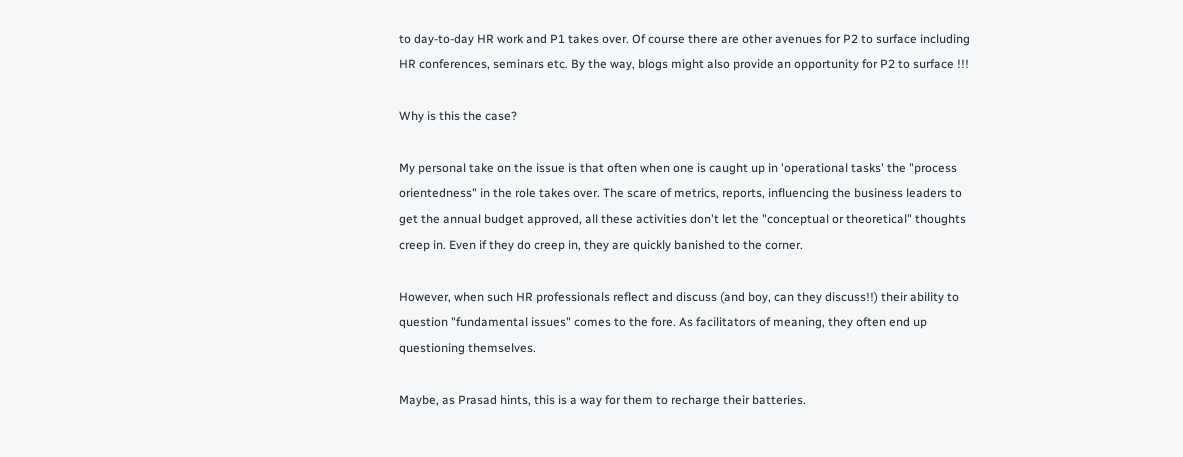to day-to-day HR work and P1 takes over. Of course there are other avenues for P2 to surface including HR conferences, seminars etc. By the way, blogs might also provide an opportunity for P2 to surface !!!

Why is this the case?

My personal take on the issue is that often when one is caught up in 'operational tasks' the "process orientedness" in the role takes over. The scare of metrics, reports, influencing the business leaders to get the annual budget approved, all these activities don't let the "conceptual or theoretical" thoughts creep in. Even if they do creep in, they are quickly banished to the corner.

However, when such HR professionals reflect and discuss (and boy, can they discuss!!) their ability to question "fundamental issues" comes to the fore. As facilitators of meaning, they often end up questioning themselves.

Maybe, as Prasad hints, this is a way for them to recharge their batteries.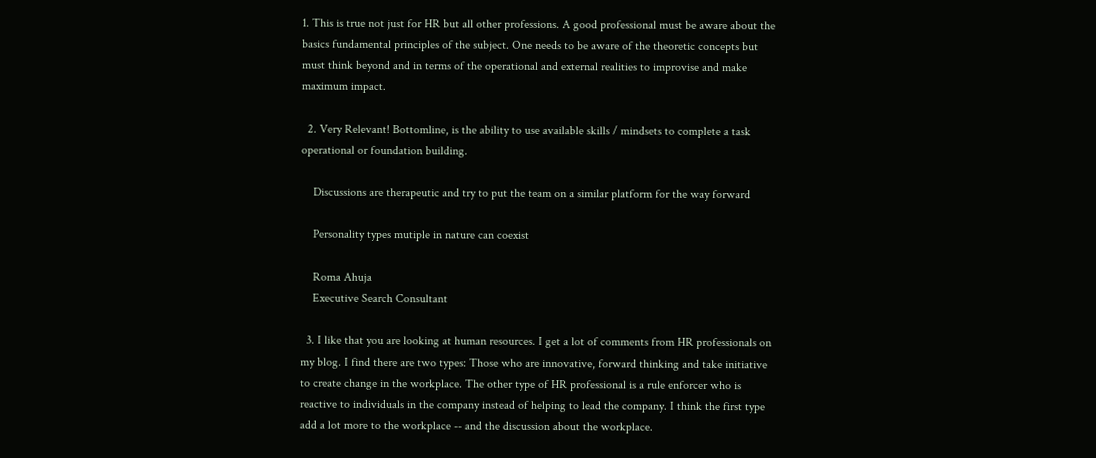1. This is true not just for HR but all other professions. A good professional must be aware about the basics fundamental principles of the subject. One needs to be aware of the theoretic concepts but must think beyond and in terms of the operational and external realities to improvise and make maximum impact.

  2. Very Relevant! Bottomline, is the ability to use available skills / mindsets to complete a task operational or foundation building.

    Discussions are therapeutic and try to put the team on a similar platform for the way forward

    Personality types mutiple in nature can coexist

    Roma Ahuja
    Executive Search Consultant

  3. I like that you are looking at human resources. I get a lot of comments from HR professionals on my blog. I find there are two types: Those who are innovative, forward thinking and take initiative to create change in the workplace. The other type of HR professional is a rule enforcer who is reactive to individuals in the company instead of helping to lead the company. I think the first type add a lot more to the workplace -- and the discussion about the workplace.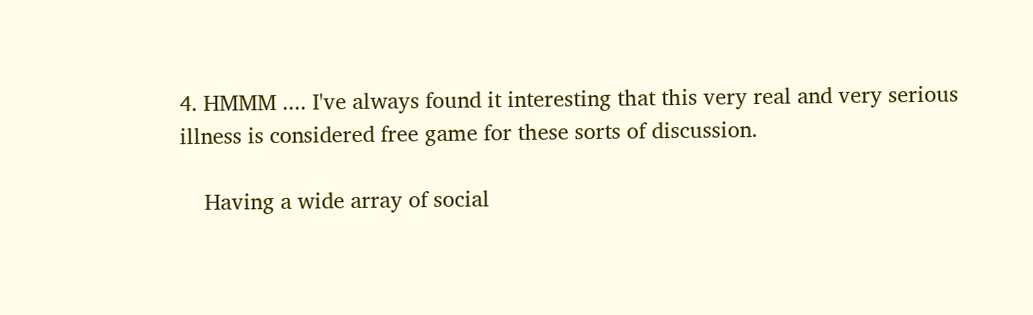4. HMMM .... I've always found it interesting that this very real and very serious illness is considered free game for these sorts of discussion.

    Having a wide array of social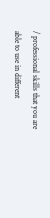/ professional skills that you are able to use in different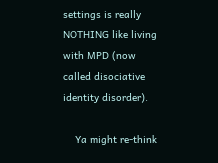settings is really NOTHING like living with MPD (now called disociative identity disorder).

    Ya might re-think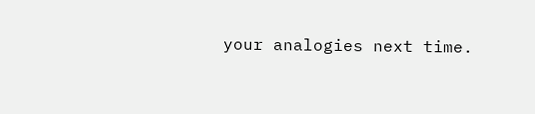your analogies next time.